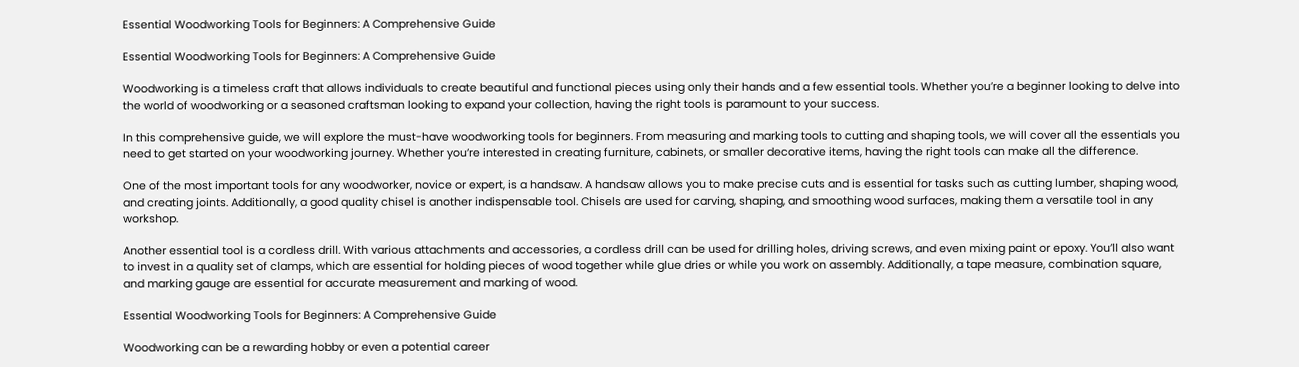Essential Woodworking Tools for Beginners: A Comprehensive Guide

Essential Woodworking Tools for Beginners: A Comprehensive Guide

Woodworking is a timeless craft that allows individuals to create beautiful and functional pieces using only their hands and a few essential tools. Whether you’re a beginner looking to delve into the world of woodworking or a seasoned craftsman looking to expand your collection, having the right tools is paramount to your success.

In this comprehensive guide, we will explore the must-have woodworking tools for beginners. From measuring and marking tools to cutting and shaping tools, we will cover all the essentials you need to get started on your woodworking journey. Whether you’re interested in creating furniture, cabinets, or smaller decorative items, having the right tools can make all the difference.

One of the most important tools for any woodworker, novice or expert, is a handsaw. A handsaw allows you to make precise cuts and is essential for tasks such as cutting lumber, shaping wood, and creating joints. Additionally, a good quality chisel is another indispensable tool. Chisels are used for carving, shaping, and smoothing wood surfaces, making them a versatile tool in any workshop.

Another essential tool is a cordless drill. With various attachments and accessories, a cordless drill can be used for drilling holes, driving screws, and even mixing paint or epoxy. You’ll also want to invest in a quality set of clamps, which are essential for holding pieces of wood together while glue dries or while you work on assembly. Additionally, a tape measure, combination square, and marking gauge are essential for accurate measurement and marking of wood.

Essential Woodworking Tools for Beginners: A Comprehensive Guide

Woodworking can be a rewarding hobby or even a potential career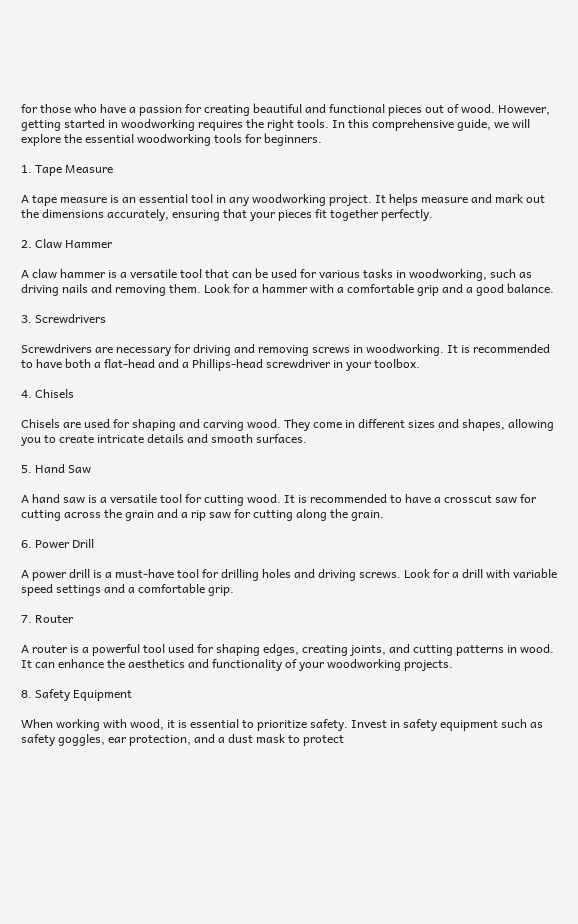for those who have a passion for creating beautiful and functional pieces out of wood. However, getting started in woodworking requires the right tools. In this comprehensive guide, we will explore the essential woodworking tools for beginners.

1. Tape Measure

A tape measure is an essential tool in any woodworking project. It helps measure and mark out the dimensions accurately, ensuring that your pieces fit together perfectly.

2. Claw Hammer

A claw hammer is a versatile tool that can be used for various tasks in woodworking, such as driving nails and removing them. Look for a hammer with a comfortable grip and a good balance.

3. Screwdrivers

Screwdrivers are necessary for driving and removing screws in woodworking. It is recommended to have both a flat-head and a Phillips-head screwdriver in your toolbox.

4. Chisels

Chisels are used for shaping and carving wood. They come in different sizes and shapes, allowing you to create intricate details and smooth surfaces.

5. Hand Saw

A hand saw is a versatile tool for cutting wood. It is recommended to have a crosscut saw for cutting across the grain and a rip saw for cutting along the grain.

6. Power Drill

A power drill is a must-have tool for drilling holes and driving screws. Look for a drill with variable speed settings and a comfortable grip.

7. Router

A router is a powerful tool used for shaping edges, creating joints, and cutting patterns in wood. It can enhance the aesthetics and functionality of your woodworking projects.

8. Safety Equipment

When working with wood, it is essential to prioritize safety. Invest in safety equipment such as safety goggles, ear protection, and a dust mask to protect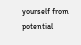yourself from potential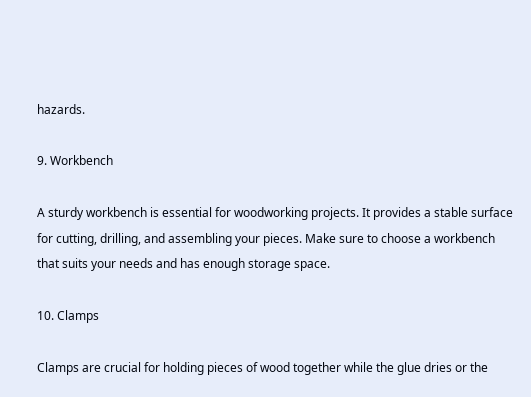hazards.

9. Workbench

A sturdy workbench is essential for woodworking projects. It provides a stable surface for cutting, drilling, and assembling your pieces. Make sure to choose a workbench that suits your needs and has enough storage space.

10. Clamps

Clamps are crucial for holding pieces of wood together while the glue dries or the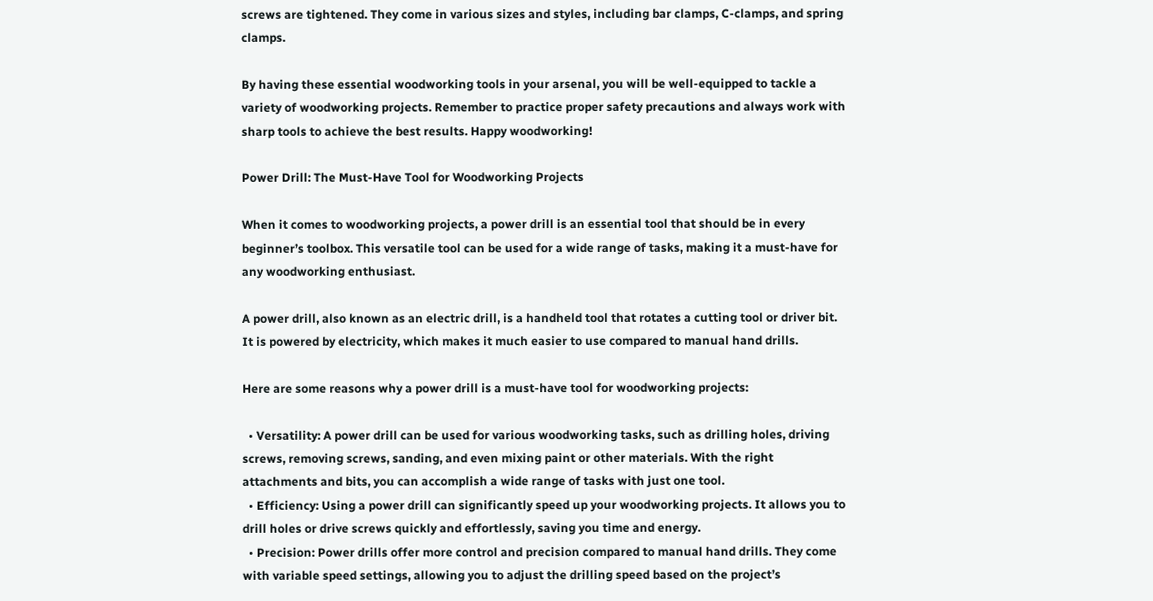screws are tightened. They come in various sizes and styles, including bar clamps, C-clamps, and spring clamps.

By having these essential woodworking tools in your arsenal, you will be well-equipped to tackle a variety of woodworking projects. Remember to practice proper safety precautions and always work with sharp tools to achieve the best results. Happy woodworking!

Power Drill: The Must-Have Tool for Woodworking Projects

When it comes to woodworking projects, a power drill is an essential tool that should be in every beginner’s toolbox. This versatile tool can be used for a wide range of tasks, making it a must-have for any woodworking enthusiast.

A power drill, also known as an electric drill, is a handheld tool that rotates a cutting tool or driver bit. It is powered by electricity, which makes it much easier to use compared to manual hand drills.

Here are some reasons why a power drill is a must-have tool for woodworking projects:

  • Versatility: A power drill can be used for various woodworking tasks, such as drilling holes, driving screws, removing screws, sanding, and even mixing paint or other materials. With the right attachments and bits, you can accomplish a wide range of tasks with just one tool.
  • Efficiency: Using a power drill can significantly speed up your woodworking projects. It allows you to drill holes or drive screws quickly and effortlessly, saving you time and energy.
  • Precision: Power drills offer more control and precision compared to manual hand drills. They come with variable speed settings, allowing you to adjust the drilling speed based on the project’s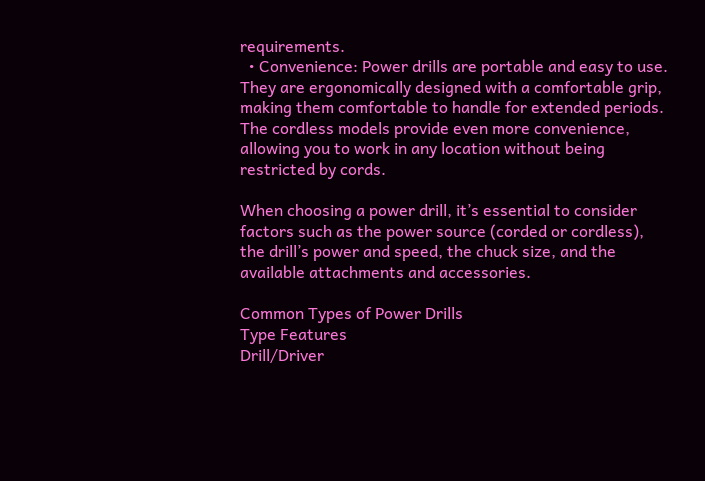requirements.
  • Convenience: Power drills are portable and easy to use. They are ergonomically designed with a comfortable grip, making them comfortable to handle for extended periods. The cordless models provide even more convenience, allowing you to work in any location without being restricted by cords.

When choosing a power drill, it’s essential to consider factors such as the power source (corded or cordless), the drill’s power and speed, the chuck size, and the available attachments and accessories.

Common Types of Power Drills
Type Features
Drill/Driver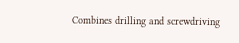Combines drilling and screwdriving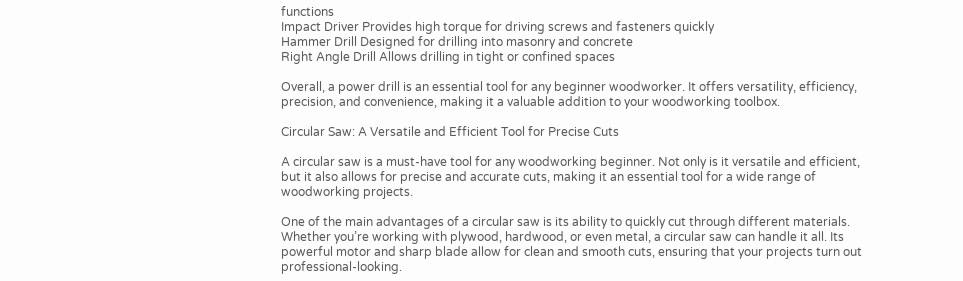functions
Impact Driver Provides high torque for driving screws and fasteners quickly
Hammer Drill Designed for drilling into masonry and concrete
Right Angle Drill Allows drilling in tight or confined spaces

Overall, a power drill is an essential tool for any beginner woodworker. It offers versatility, efficiency, precision, and convenience, making it a valuable addition to your woodworking toolbox.

Circular Saw: A Versatile and Efficient Tool for Precise Cuts

A circular saw is a must-have tool for any woodworking beginner. Not only is it versatile and efficient, but it also allows for precise and accurate cuts, making it an essential tool for a wide range of woodworking projects.

One of the main advantages of a circular saw is its ability to quickly cut through different materials. Whether you’re working with plywood, hardwood, or even metal, a circular saw can handle it all. Its powerful motor and sharp blade allow for clean and smooth cuts, ensuring that your projects turn out professional-looking.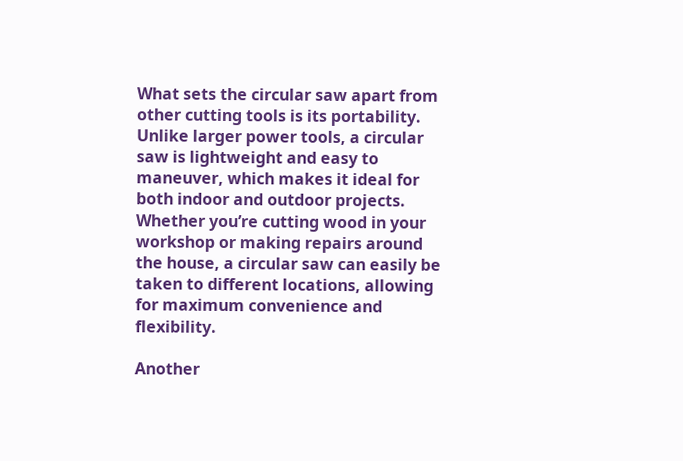What sets the circular saw apart from other cutting tools is its portability. Unlike larger power tools, a circular saw is lightweight and easy to maneuver, which makes it ideal for both indoor and outdoor projects. Whether you’re cutting wood in your workshop or making repairs around the house, a circular saw can easily be taken to different locations, allowing for maximum convenience and flexibility.

Another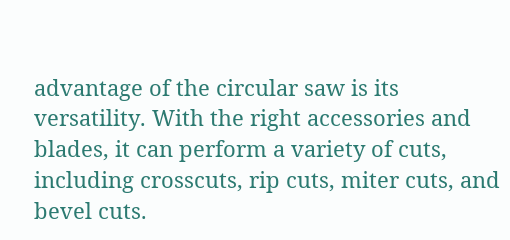advantage of the circular saw is its versatility. With the right accessories and blades, it can perform a variety of cuts, including crosscuts, rip cuts, miter cuts, and bevel cuts.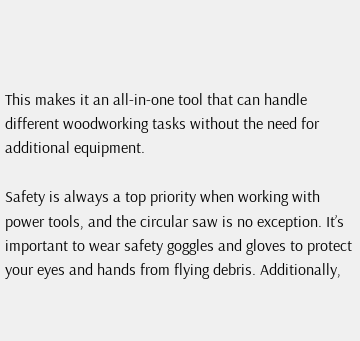This makes it an all-in-one tool that can handle different woodworking tasks without the need for additional equipment.

Safety is always a top priority when working with power tools, and the circular saw is no exception. It’s important to wear safety goggles and gloves to protect your eyes and hands from flying debris. Additionally,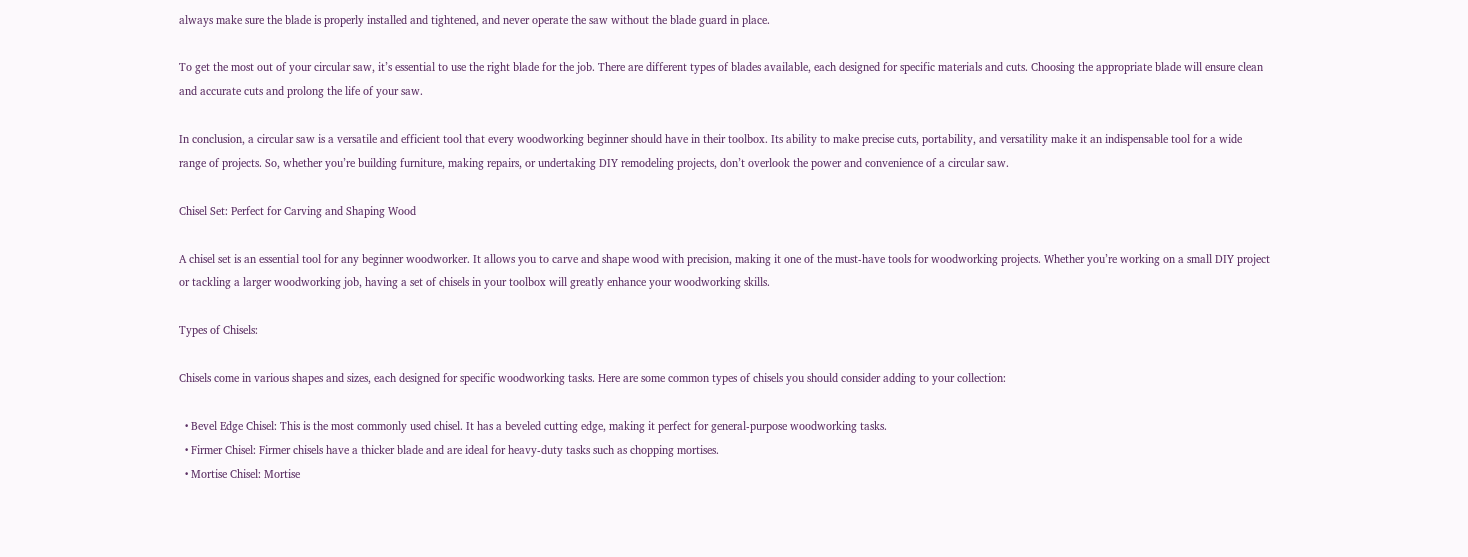always make sure the blade is properly installed and tightened, and never operate the saw without the blade guard in place.

To get the most out of your circular saw, it’s essential to use the right blade for the job. There are different types of blades available, each designed for specific materials and cuts. Choosing the appropriate blade will ensure clean and accurate cuts and prolong the life of your saw.

In conclusion, a circular saw is a versatile and efficient tool that every woodworking beginner should have in their toolbox. Its ability to make precise cuts, portability, and versatility make it an indispensable tool for a wide range of projects. So, whether you’re building furniture, making repairs, or undertaking DIY remodeling projects, don’t overlook the power and convenience of a circular saw.

Chisel Set: Perfect for Carving and Shaping Wood

A chisel set is an essential tool for any beginner woodworker. It allows you to carve and shape wood with precision, making it one of the must-have tools for woodworking projects. Whether you’re working on a small DIY project or tackling a larger woodworking job, having a set of chisels in your toolbox will greatly enhance your woodworking skills.

Types of Chisels:

Chisels come in various shapes and sizes, each designed for specific woodworking tasks. Here are some common types of chisels you should consider adding to your collection:

  • Bevel Edge Chisel: This is the most commonly used chisel. It has a beveled cutting edge, making it perfect for general-purpose woodworking tasks.
  • Firmer Chisel: Firmer chisels have a thicker blade and are ideal for heavy-duty tasks such as chopping mortises.
  • Mortise Chisel: Mortise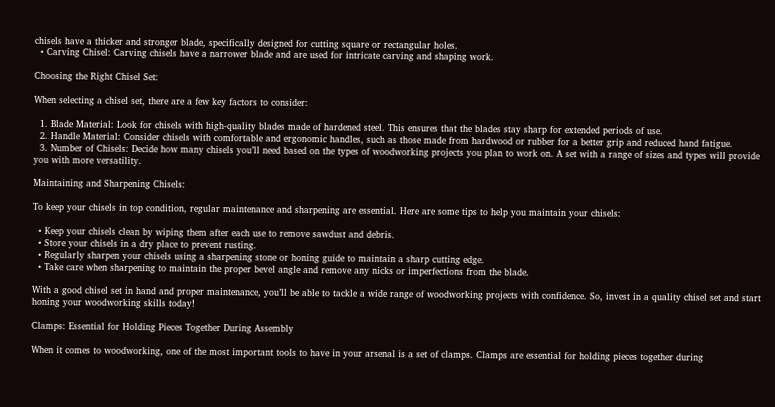chisels have a thicker and stronger blade, specifically designed for cutting square or rectangular holes.
  • Carving Chisel: Carving chisels have a narrower blade and are used for intricate carving and shaping work.

Choosing the Right Chisel Set:

When selecting a chisel set, there are a few key factors to consider:

  1. Blade Material: Look for chisels with high-quality blades made of hardened steel. This ensures that the blades stay sharp for extended periods of use.
  2. Handle Material: Consider chisels with comfortable and ergonomic handles, such as those made from hardwood or rubber for a better grip and reduced hand fatigue.
  3. Number of Chisels: Decide how many chisels you’ll need based on the types of woodworking projects you plan to work on. A set with a range of sizes and types will provide you with more versatility.

Maintaining and Sharpening Chisels:

To keep your chisels in top condition, regular maintenance and sharpening are essential. Here are some tips to help you maintain your chisels:

  • Keep your chisels clean by wiping them after each use to remove sawdust and debris.
  • Store your chisels in a dry place to prevent rusting.
  • Regularly sharpen your chisels using a sharpening stone or honing guide to maintain a sharp cutting edge.
  • Take care when sharpening to maintain the proper bevel angle and remove any nicks or imperfections from the blade.

With a good chisel set in hand and proper maintenance, you’ll be able to tackle a wide range of woodworking projects with confidence. So, invest in a quality chisel set and start honing your woodworking skills today!

Clamps: Essential for Holding Pieces Together During Assembly

When it comes to woodworking, one of the most important tools to have in your arsenal is a set of clamps. Clamps are essential for holding pieces together during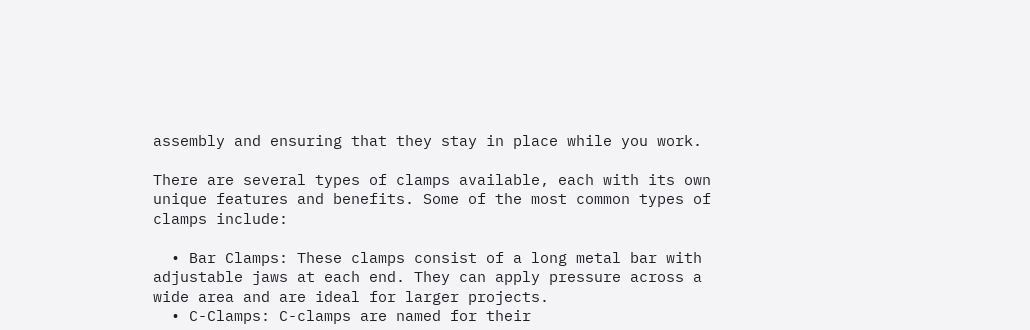assembly and ensuring that they stay in place while you work.

There are several types of clamps available, each with its own unique features and benefits. Some of the most common types of clamps include:

  • Bar Clamps: These clamps consist of a long metal bar with adjustable jaws at each end. They can apply pressure across a wide area and are ideal for larger projects.
  • C-Clamps: C-clamps are named for their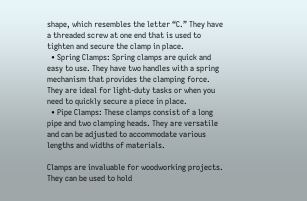shape, which resembles the letter “C.” They have a threaded screw at one end that is used to tighten and secure the clamp in place.
  • Spring Clamps: Spring clamps are quick and easy to use. They have two handles with a spring mechanism that provides the clamping force. They are ideal for light-duty tasks or when you need to quickly secure a piece in place.
  • Pipe Clamps: These clamps consist of a long pipe and two clamping heads. They are versatile and can be adjusted to accommodate various lengths and widths of materials.

Clamps are invaluable for woodworking projects. They can be used to hold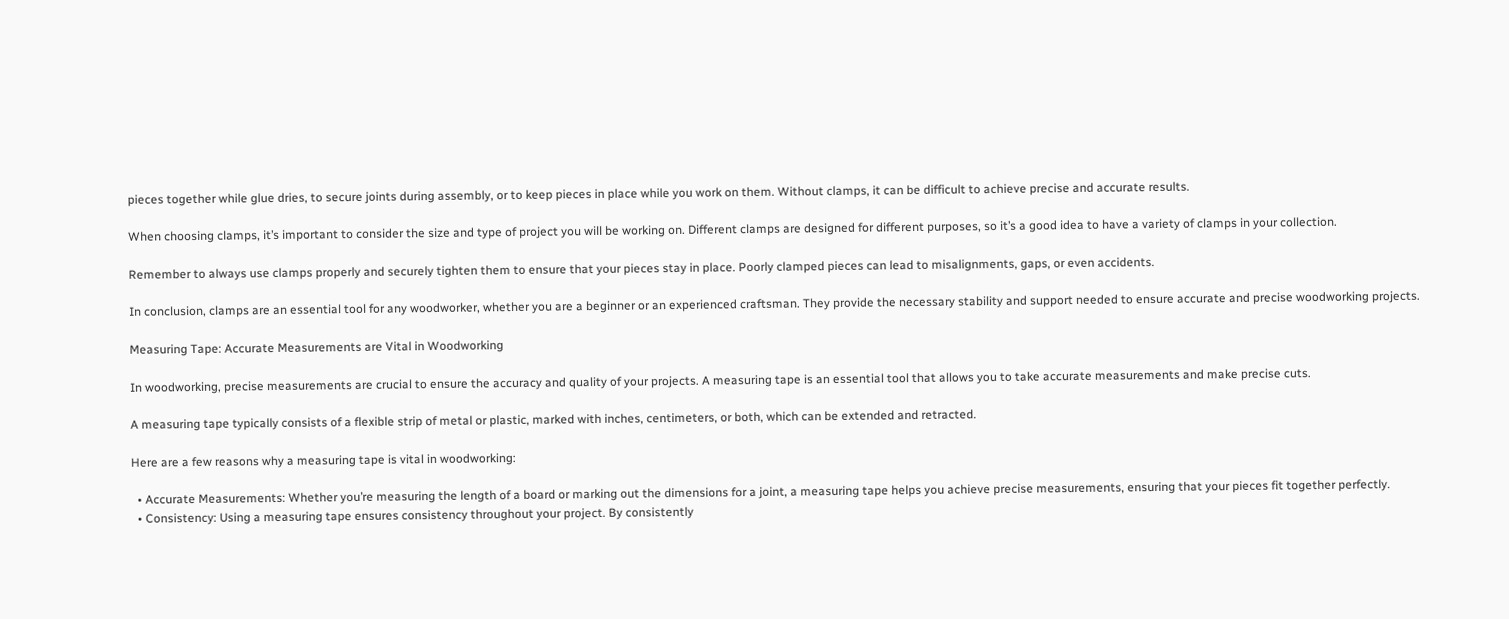pieces together while glue dries, to secure joints during assembly, or to keep pieces in place while you work on them. Without clamps, it can be difficult to achieve precise and accurate results.

When choosing clamps, it’s important to consider the size and type of project you will be working on. Different clamps are designed for different purposes, so it’s a good idea to have a variety of clamps in your collection.

Remember to always use clamps properly and securely tighten them to ensure that your pieces stay in place. Poorly clamped pieces can lead to misalignments, gaps, or even accidents.

In conclusion, clamps are an essential tool for any woodworker, whether you are a beginner or an experienced craftsman. They provide the necessary stability and support needed to ensure accurate and precise woodworking projects.

Measuring Tape: Accurate Measurements are Vital in Woodworking

In woodworking, precise measurements are crucial to ensure the accuracy and quality of your projects. A measuring tape is an essential tool that allows you to take accurate measurements and make precise cuts.

A measuring tape typically consists of a flexible strip of metal or plastic, marked with inches, centimeters, or both, which can be extended and retracted.

Here are a few reasons why a measuring tape is vital in woodworking:

  • Accurate Measurements: Whether you’re measuring the length of a board or marking out the dimensions for a joint, a measuring tape helps you achieve precise measurements, ensuring that your pieces fit together perfectly.
  • Consistency: Using a measuring tape ensures consistency throughout your project. By consistently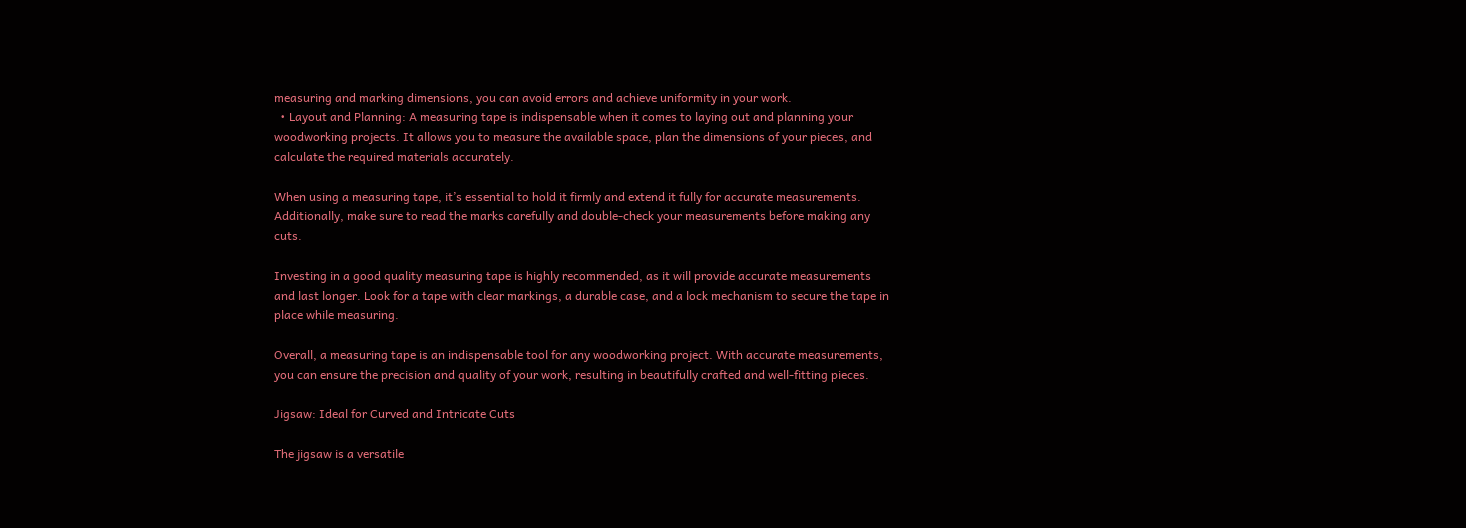measuring and marking dimensions, you can avoid errors and achieve uniformity in your work.
  • Layout and Planning: A measuring tape is indispensable when it comes to laying out and planning your woodworking projects. It allows you to measure the available space, plan the dimensions of your pieces, and calculate the required materials accurately.

When using a measuring tape, it’s essential to hold it firmly and extend it fully for accurate measurements. Additionally, make sure to read the marks carefully and double-check your measurements before making any cuts.

Investing in a good quality measuring tape is highly recommended, as it will provide accurate measurements and last longer. Look for a tape with clear markings, a durable case, and a lock mechanism to secure the tape in place while measuring.

Overall, a measuring tape is an indispensable tool for any woodworking project. With accurate measurements, you can ensure the precision and quality of your work, resulting in beautifully crafted and well-fitting pieces.

Jigsaw: Ideal for Curved and Intricate Cuts

The jigsaw is a versatile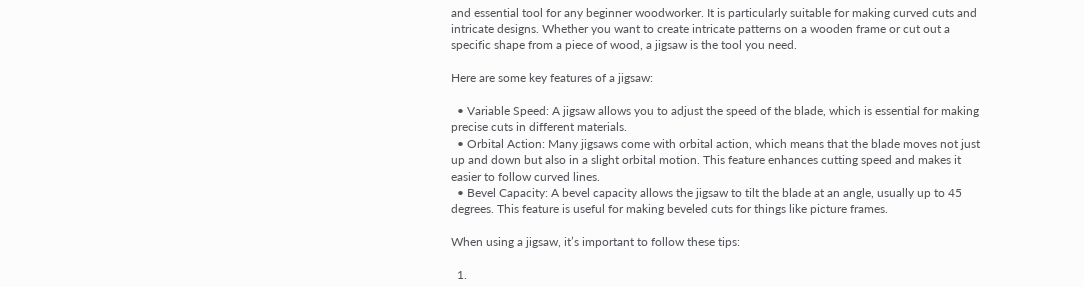and essential tool for any beginner woodworker. It is particularly suitable for making curved cuts and intricate designs. Whether you want to create intricate patterns on a wooden frame or cut out a specific shape from a piece of wood, a jigsaw is the tool you need.

Here are some key features of a jigsaw:

  • Variable Speed: A jigsaw allows you to adjust the speed of the blade, which is essential for making precise cuts in different materials.
  • Orbital Action: Many jigsaws come with orbital action, which means that the blade moves not just up and down but also in a slight orbital motion. This feature enhances cutting speed and makes it easier to follow curved lines.
  • Bevel Capacity: A bevel capacity allows the jigsaw to tilt the blade at an angle, usually up to 45 degrees. This feature is useful for making beveled cuts for things like picture frames.

When using a jigsaw, it’s important to follow these tips:

  1.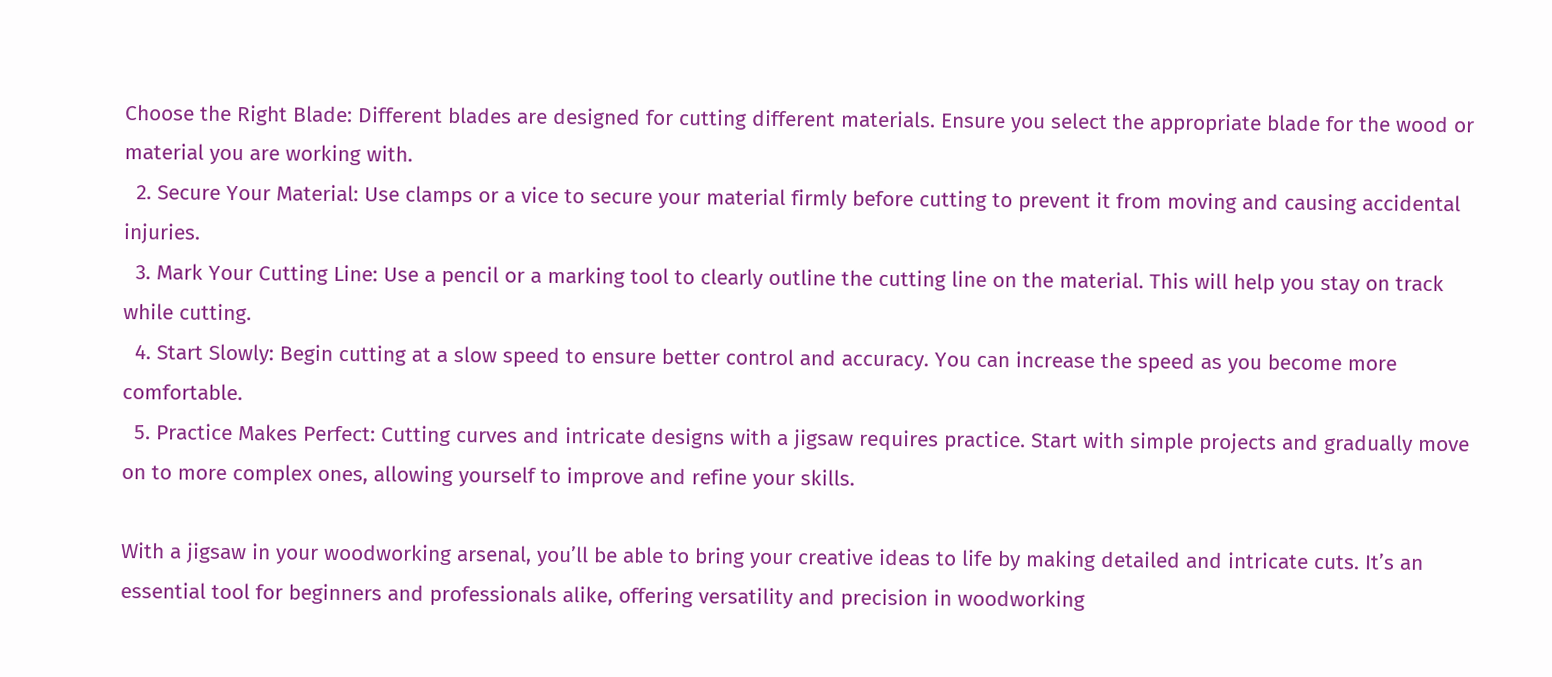Choose the Right Blade: Different blades are designed for cutting different materials. Ensure you select the appropriate blade for the wood or material you are working with.
  2. Secure Your Material: Use clamps or a vice to secure your material firmly before cutting to prevent it from moving and causing accidental injuries.
  3. Mark Your Cutting Line: Use a pencil or a marking tool to clearly outline the cutting line on the material. This will help you stay on track while cutting.
  4. Start Slowly: Begin cutting at a slow speed to ensure better control and accuracy. You can increase the speed as you become more comfortable.
  5. Practice Makes Perfect: Cutting curves and intricate designs with a jigsaw requires practice. Start with simple projects and gradually move on to more complex ones, allowing yourself to improve and refine your skills.

With a jigsaw in your woodworking arsenal, you’ll be able to bring your creative ideas to life by making detailed and intricate cuts. It’s an essential tool for beginners and professionals alike, offering versatility and precision in woodworking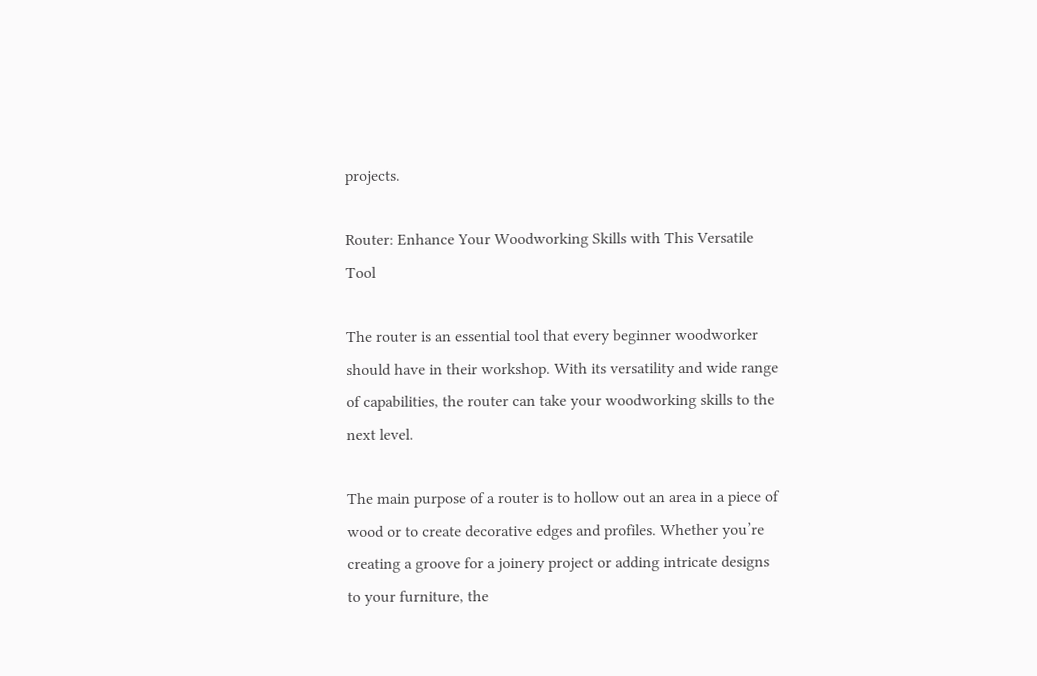projects.

Router: Enhance Your Woodworking Skills with This Versatile Tool

The router is an essential tool that every beginner woodworker should have in their workshop. With its versatility and wide range of capabilities, the router can take your woodworking skills to the next level.

The main purpose of a router is to hollow out an area in a piece of wood or to create decorative edges and profiles. Whether you’re creating a groove for a joinery project or adding intricate designs to your furniture, the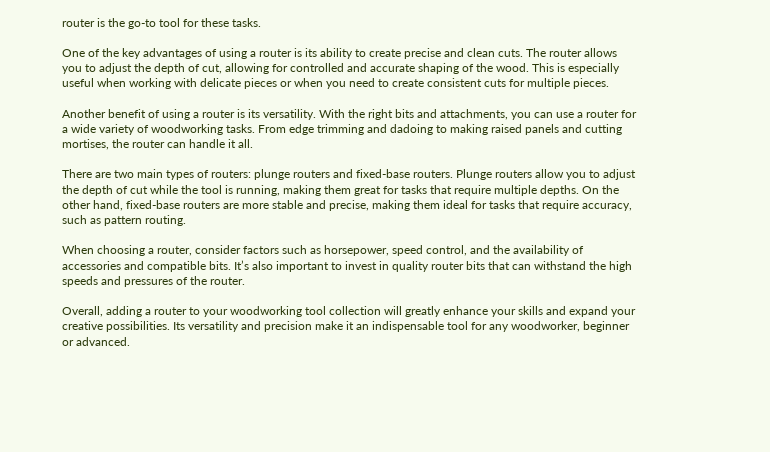router is the go-to tool for these tasks.

One of the key advantages of using a router is its ability to create precise and clean cuts. The router allows you to adjust the depth of cut, allowing for controlled and accurate shaping of the wood. This is especially useful when working with delicate pieces or when you need to create consistent cuts for multiple pieces.

Another benefit of using a router is its versatility. With the right bits and attachments, you can use a router for a wide variety of woodworking tasks. From edge trimming and dadoing to making raised panels and cutting mortises, the router can handle it all.

There are two main types of routers: plunge routers and fixed-base routers. Plunge routers allow you to adjust the depth of cut while the tool is running, making them great for tasks that require multiple depths. On the other hand, fixed-base routers are more stable and precise, making them ideal for tasks that require accuracy, such as pattern routing.

When choosing a router, consider factors such as horsepower, speed control, and the availability of accessories and compatible bits. It’s also important to invest in quality router bits that can withstand the high speeds and pressures of the router.

Overall, adding a router to your woodworking tool collection will greatly enhance your skills and expand your creative possibilities. Its versatility and precision make it an indispensable tool for any woodworker, beginner or advanced.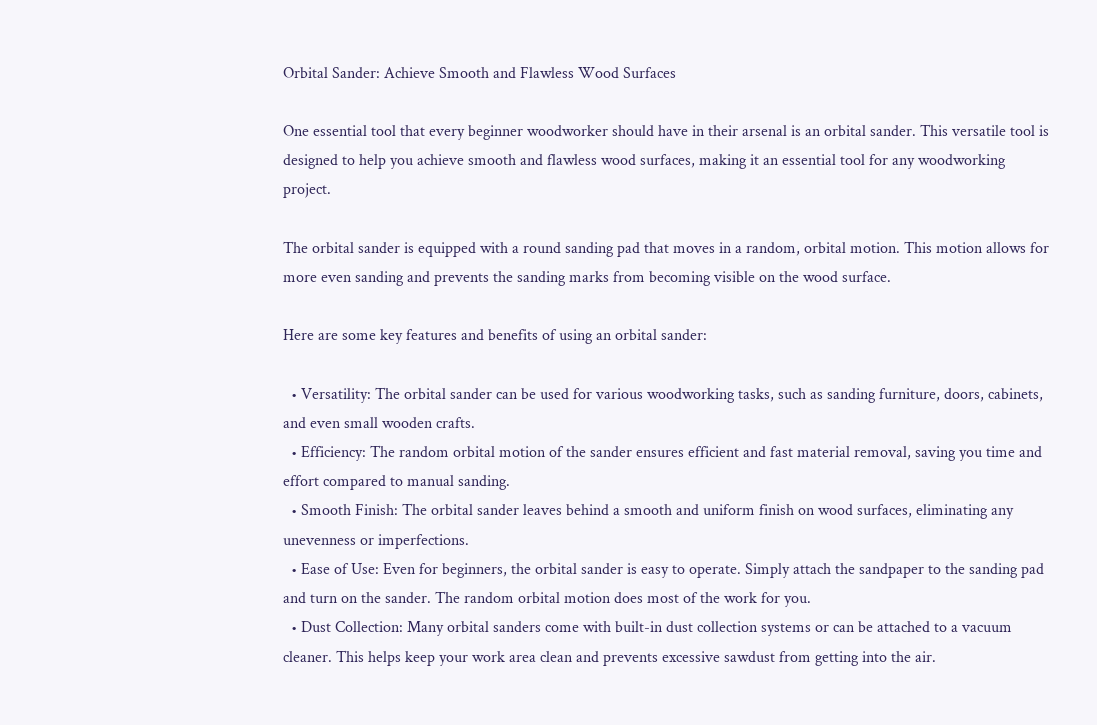Orbital Sander: Achieve Smooth and Flawless Wood Surfaces

One essential tool that every beginner woodworker should have in their arsenal is an orbital sander. This versatile tool is designed to help you achieve smooth and flawless wood surfaces, making it an essential tool for any woodworking project.

The orbital sander is equipped with a round sanding pad that moves in a random, orbital motion. This motion allows for more even sanding and prevents the sanding marks from becoming visible on the wood surface.

Here are some key features and benefits of using an orbital sander:

  • Versatility: The orbital sander can be used for various woodworking tasks, such as sanding furniture, doors, cabinets, and even small wooden crafts.
  • Efficiency: The random orbital motion of the sander ensures efficient and fast material removal, saving you time and effort compared to manual sanding.
  • Smooth Finish: The orbital sander leaves behind a smooth and uniform finish on wood surfaces, eliminating any unevenness or imperfections.
  • Ease of Use: Even for beginners, the orbital sander is easy to operate. Simply attach the sandpaper to the sanding pad and turn on the sander. The random orbital motion does most of the work for you.
  • Dust Collection: Many orbital sanders come with built-in dust collection systems or can be attached to a vacuum cleaner. This helps keep your work area clean and prevents excessive sawdust from getting into the air.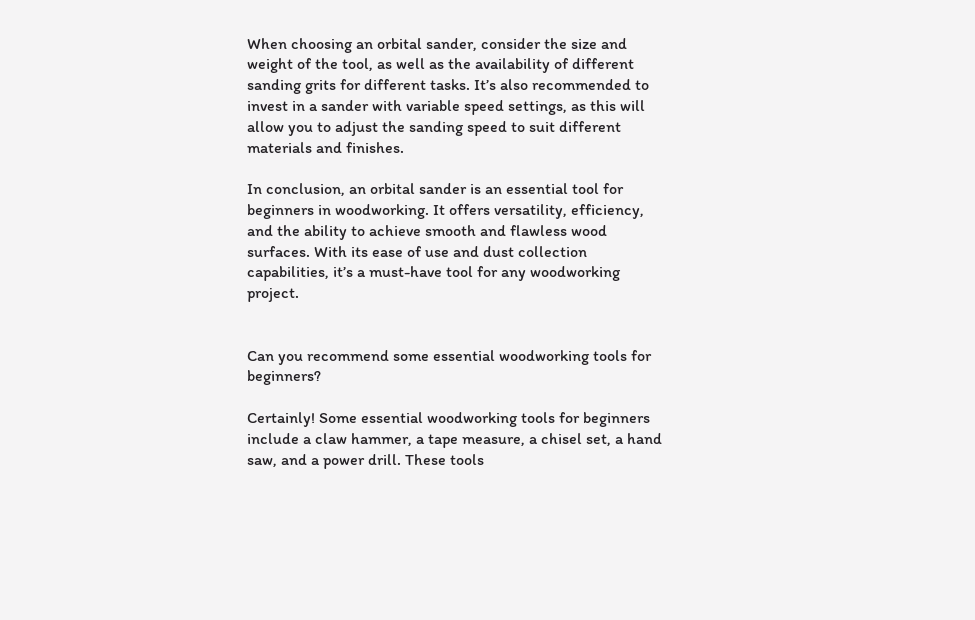When choosing an orbital sander, consider the size and weight of the tool, as well as the availability of different sanding grits for different tasks. It’s also recommended to invest in a sander with variable speed settings, as this will allow you to adjust the sanding speed to suit different materials and finishes.

In conclusion, an orbital sander is an essential tool for beginners in woodworking. It offers versatility, efficiency, and the ability to achieve smooth and flawless wood surfaces. With its ease of use and dust collection capabilities, it’s a must-have tool for any woodworking project.


Can you recommend some essential woodworking tools for beginners?

Certainly! Some essential woodworking tools for beginners include a claw hammer, a tape measure, a chisel set, a hand saw, and a power drill. These tools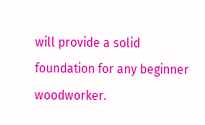will provide a solid foundation for any beginner woodworker.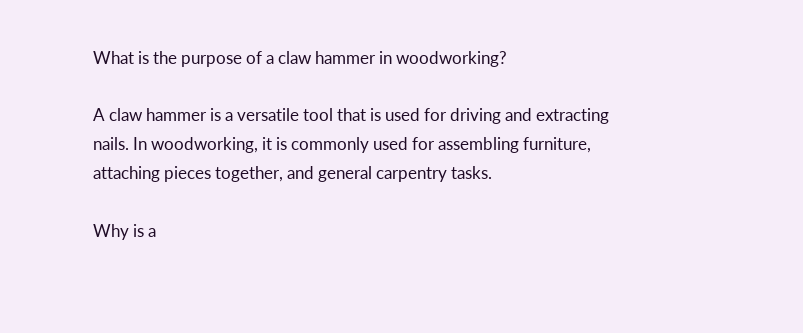What is the purpose of a claw hammer in woodworking?

A claw hammer is a versatile tool that is used for driving and extracting nails. In woodworking, it is commonly used for assembling furniture, attaching pieces together, and general carpentry tasks.

Why is a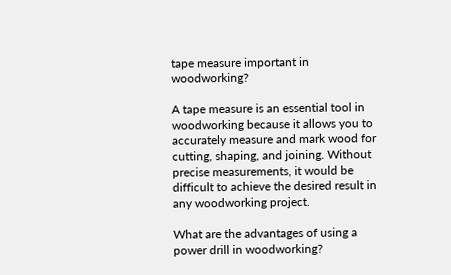tape measure important in woodworking?

A tape measure is an essential tool in woodworking because it allows you to accurately measure and mark wood for cutting, shaping, and joining. Without precise measurements, it would be difficult to achieve the desired result in any woodworking project.

What are the advantages of using a power drill in woodworking?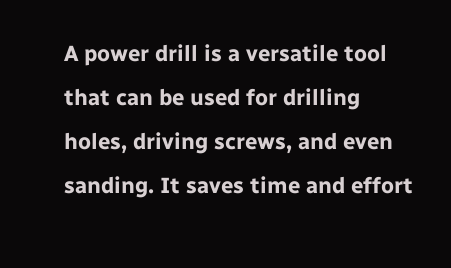A power drill is a versatile tool that can be used for drilling holes, driving screws, and even sanding. It saves time and effort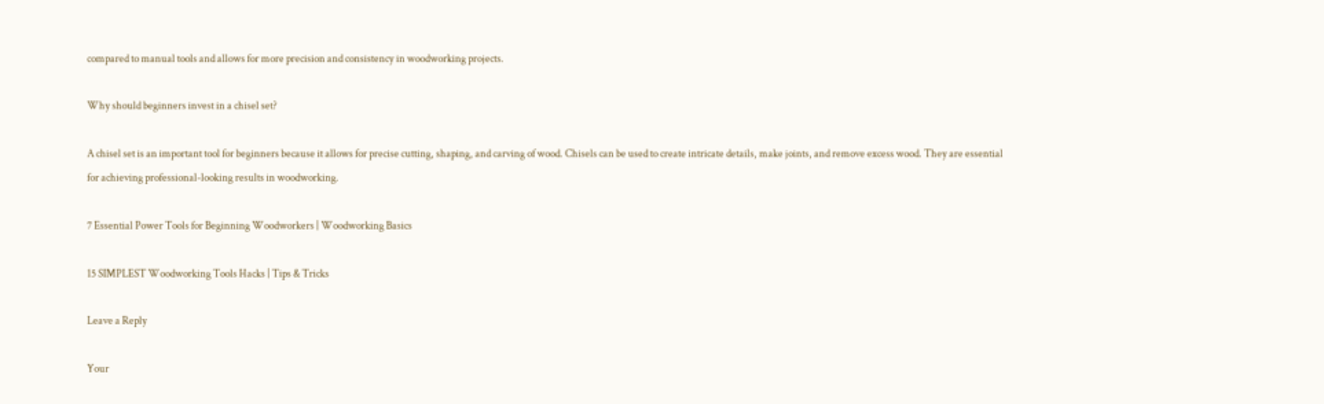compared to manual tools and allows for more precision and consistency in woodworking projects.

Why should beginners invest in a chisel set?

A chisel set is an important tool for beginners because it allows for precise cutting, shaping, and carving of wood. Chisels can be used to create intricate details, make joints, and remove excess wood. They are essential for achieving professional-looking results in woodworking.

7 Essential Power Tools for Beginning Woodworkers | Woodworking Basics

15 SIMPLEST Woodworking Tools Hacks | Tips & Tricks

Leave a Reply

Your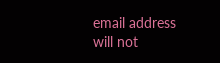email address will not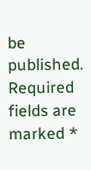be published. Required fields are marked *